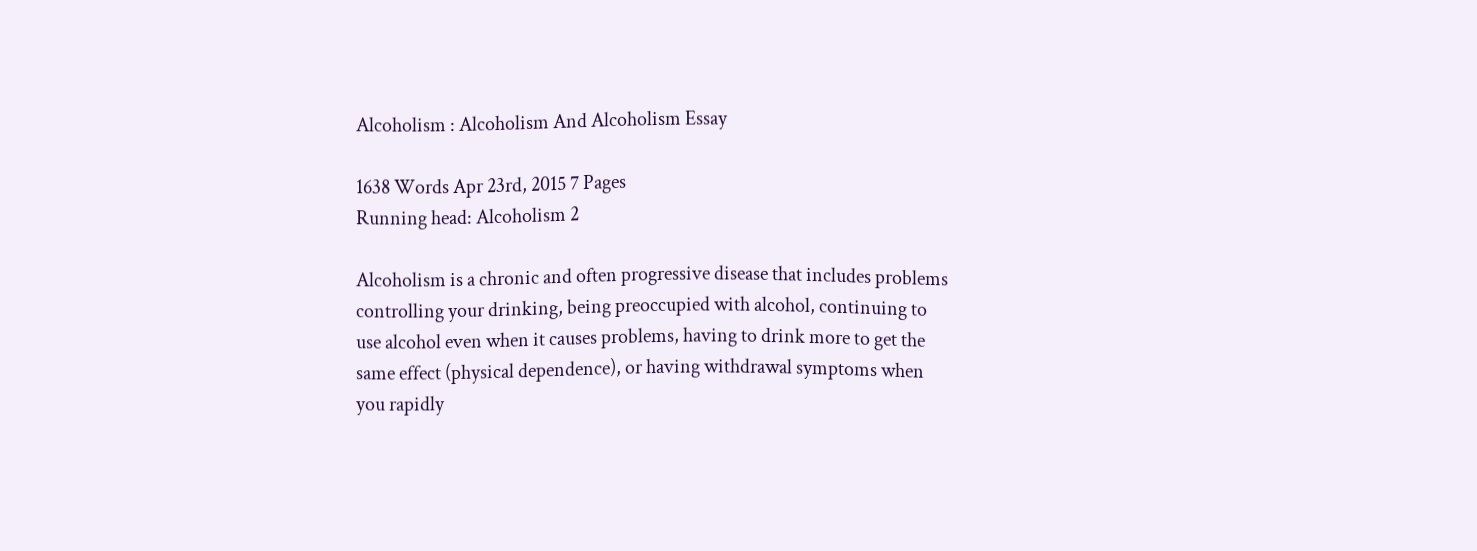Alcoholism : Alcoholism And Alcoholism Essay

1638 Words Apr 23rd, 2015 7 Pages
Running head: Alcoholism 2

Alcoholism is a chronic and often progressive disease that includes problems controlling your drinking, being preoccupied with alcohol, continuing to use alcohol even when it causes problems, having to drink more to get the same effect (physical dependence), or having withdrawal symptoms when you rapidly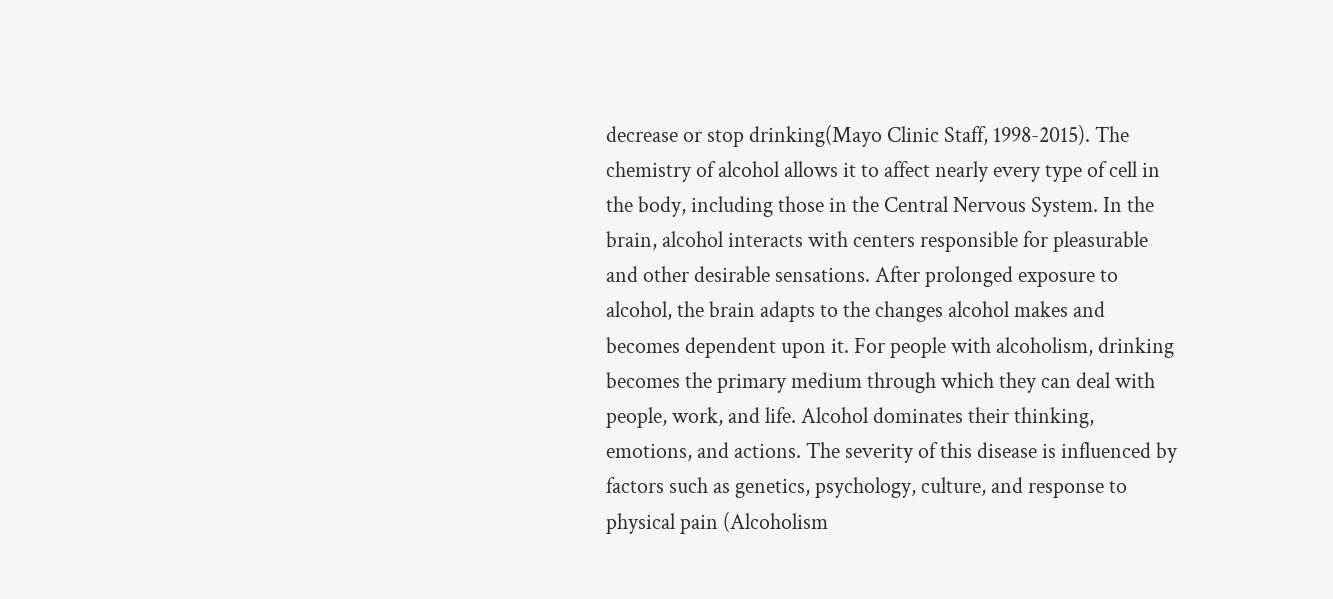decrease or stop drinking(Mayo Clinic Staff, 1998-2015). The chemistry of alcohol allows it to affect nearly every type of cell in the body, including those in the Central Nervous System. In the brain, alcohol interacts with centers responsible for pleasurable and other desirable sensations. After prolonged exposure to alcohol, the brain adapts to the changes alcohol makes and becomes dependent upon it. For people with alcoholism, drinking becomes the primary medium through which they can deal with people, work, and life. Alcohol dominates their thinking, emotions, and actions. The severity of this disease is influenced by factors such as genetics, psychology, culture, and response to physical pain (Alcoholism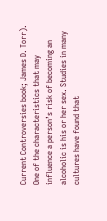Current Controversies book; James D. Torr). One of the characteristics that may influence a person’s risk of becoming an alcoholic is his or her sex. Studies in many cultures have found that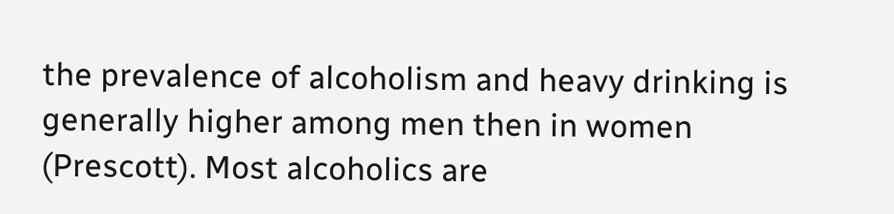the prevalence of alcoholism and heavy drinking is generally higher among men then in women (Prescott). Most alcoholics are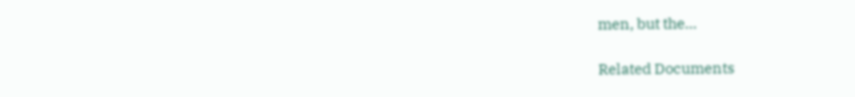men, but the…

Related Documents